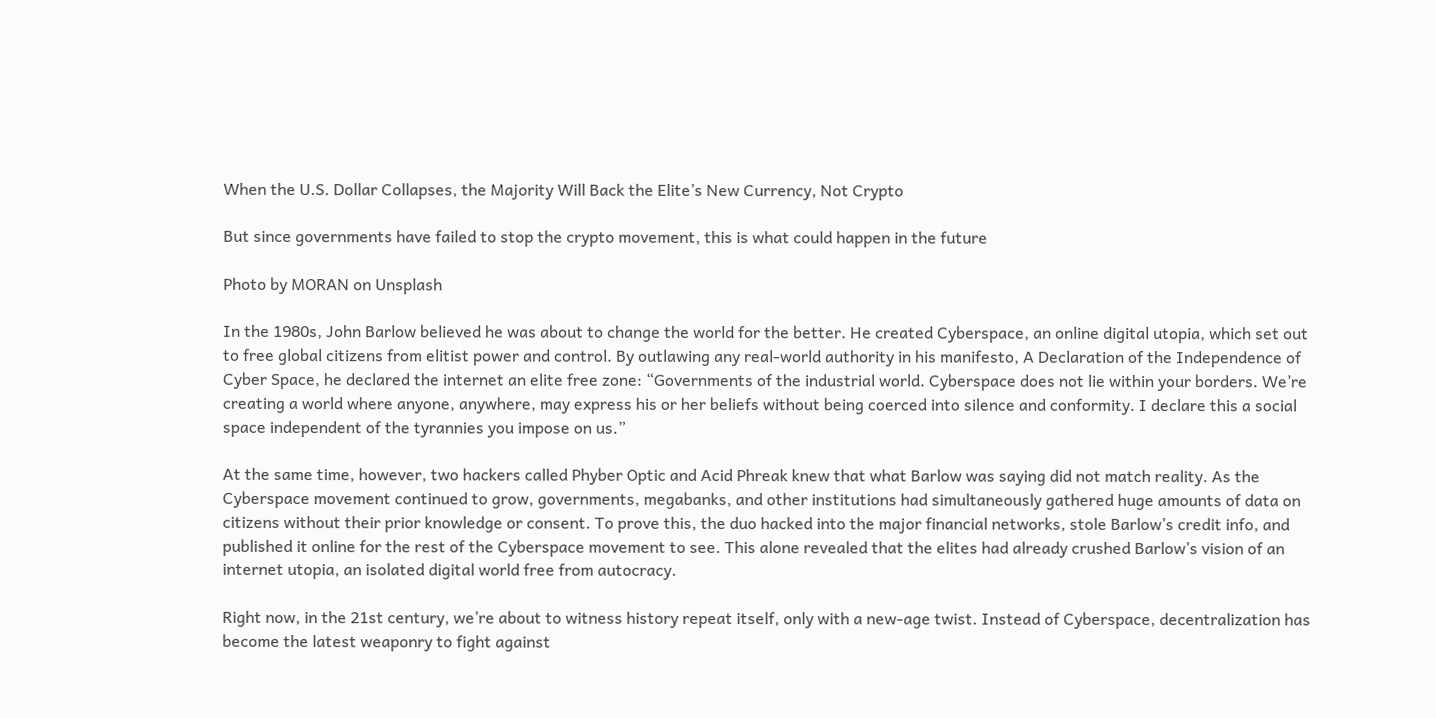When the U.S. Dollar Collapses, the Majority Will Back the Elite’s New Currency, Not Crypto

But since governments have failed to stop the crypto movement, this is what could happen in the future

Photo by MORAN on Unsplash

In the 1980s, John Barlow believed he was about to change the world for the better. He created Cyberspace, an online digital utopia, which set out to free global citizens from elitist power and control. By outlawing any real-world authority in his manifesto, A Declaration of the Independence of Cyber Space, he declared the internet an elite free zone: “Governments of the industrial world. Cyberspace does not lie within your borders. We’re creating a world where anyone, anywhere, may express his or her beliefs without being coerced into silence and conformity. I declare this a social space independent of the tyrannies you impose on us.”

At the same time, however, two hackers called Phyber Optic and Acid Phreak knew that what Barlow was saying did not match reality. As the Cyberspace movement continued to grow, governments, megabanks, and other institutions had simultaneously gathered huge amounts of data on citizens without their prior knowledge or consent. To prove this, the duo hacked into the major financial networks, stole Barlow’s credit info, and published it online for the rest of the Cyberspace movement to see. This alone revealed that the elites had already crushed Barlow’s vision of an internet utopia, an isolated digital world free from autocracy.

Right now, in the 21st century, we’re about to witness history repeat itself, only with a new-age twist. Instead of Cyberspace, decentralization has become the latest weaponry to fight against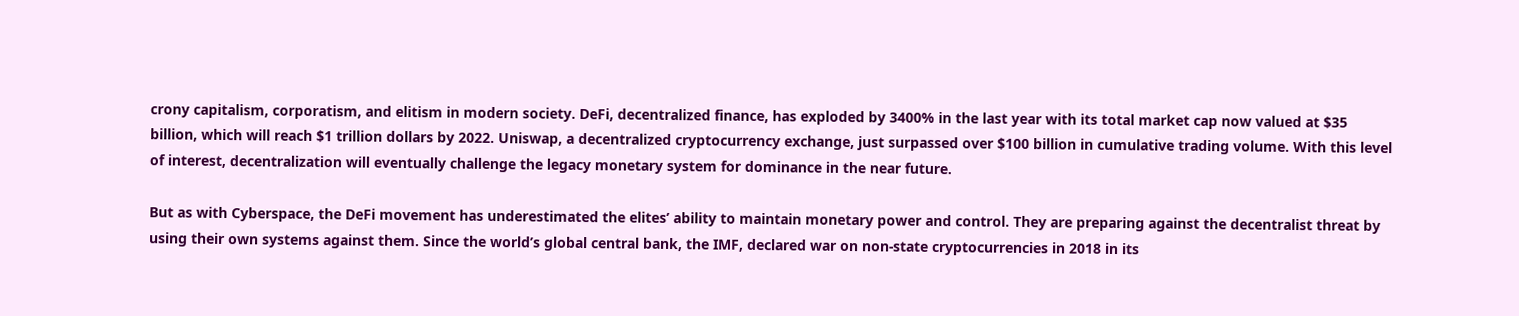crony capitalism, corporatism, and elitism in modern society. DeFi, decentralized finance, has exploded by 3400% in the last year with its total market cap now valued at $35 billion, which will reach $1 trillion dollars by 2022. Uniswap, a decentralized cryptocurrency exchange, just surpassed over $100 billion in cumulative trading volume. With this level of interest, decentralization will eventually challenge the legacy monetary system for dominance in the near future.

But as with Cyberspace, the DeFi movement has underestimated the elites’ ability to maintain monetary power and control. They are preparing against the decentralist threat by using their own systems against them. Since the world’s global central bank, the IMF, declared war on non-state cryptocurrencies in 2018 in its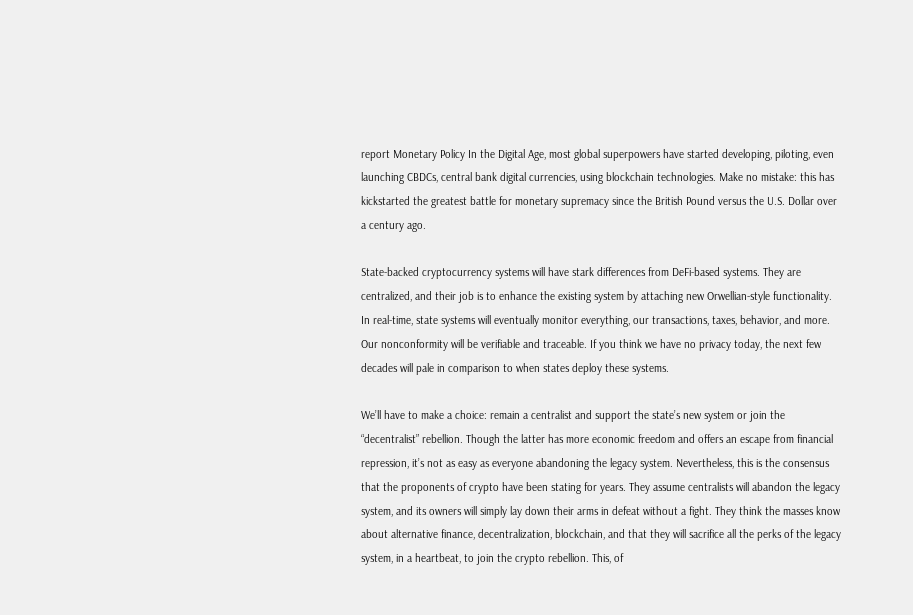report Monetary Policy In the Digital Age, most global superpowers have started developing, piloting, even launching CBDCs, central bank digital currencies, using blockchain technologies. Make no mistake: this has kickstarted the greatest battle for monetary supremacy since the British Pound versus the U.S. Dollar over a century ago.

State-backed cryptocurrency systems will have stark differences from DeFi-based systems. They are centralized, and their job is to enhance the existing system by attaching new Orwellian-style functionality. In real-time, state systems will eventually monitor everything, our transactions, taxes, behavior, and more. Our nonconformity will be verifiable and traceable. If you think we have no privacy today, the next few decades will pale in comparison to when states deploy these systems.

We’ll have to make a choice: remain a centralist and support the state’s new system or join the “decentralist” rebellion. Though the latter has more economic freedom and offers an escape from financial repression, it’s not as easy as everyone abandoning the legacy system. Nevertheless, this is the consensus that the proponents of crypto have been stating for years. They assume centralists will abandon the legacy system, and its owners will simply lay down their arms in defeat without a fight. They think the masses know about alternative finance, decentralization, blockchain, and that they will sacrifice all the perks of the legacy system, in a heartbeat, to join the crypto rebellion. This, of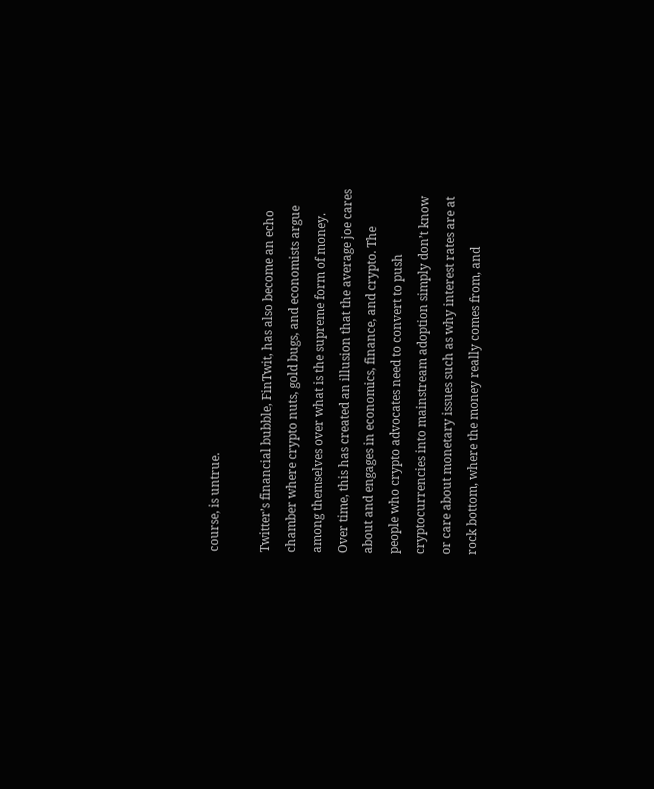course, is untrue.

Twitter’s financial bubble, FinTwit, has also become an echo chamber where crypto nuts, gold bugs, and economists argue among themselves over what is the supreme form of money. Over time, this has created an illusion that the average joe cares about and engages in economics, finance, and crypto. The people who crypto advocates need to convert to push cryptocurrencies into mainstream adoption simply don’t know or care about monetary issues such as why interest rates are at rock bottom, where the money really comes from, and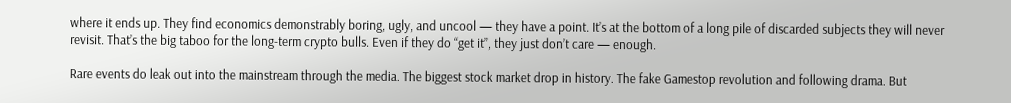where it ends up. They find economics demonstrably boring, ugly, and uncool — they have a point. It’s at the bottom of a long pile of discarded subjects they will never revisit. That’s the big taboo for the long-term crypto bulls. Even if they do “get it”, they just don’t care — enough.

Rare events do leak out into the mainstream through the media. The biggest stock market drop in history. The fake Gamestop revolution and following drama. But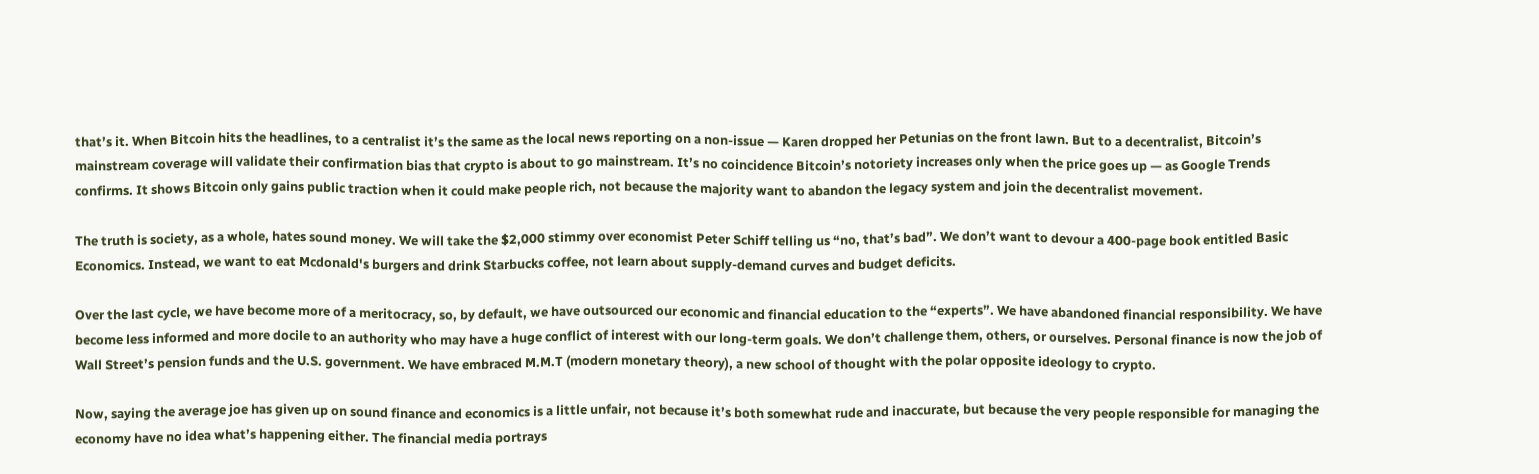that’s it. When Bitcoin hits the headlines, to a centralist it’s the same as the local news reporting on a non-issue — Karen dropped her Petunias on the front lawn. But to a decentralist, Bitcoin’s mainstream coverage will validate their confirmation bias that crypto is about to go mainstream. It’s no coincidence Bitcoin’s notoriety increases only when the price goes up — as Google Trends confirms. It shows Bitcoin only gains public traction when it could make people rich, not because the majority want to abandon the legacy system and join the decentralist movement.

The truth is society, as a whole, hates sound money. We will take the $2,000 stimmy over economist Peter Schiff telling us “no, that’s bad”. We don’t want to devour a 400-page book entitled Basic Economics. Instead, we want to eat Mcdonald's burgers and drink Starbucks coffee, not learn about supply-demand curves and budget deficits.

Over the last cycle, we have become more of a meritocracy, so, by default, we have outsourced our economic and financial education to the “experts”. We have abandoned financial responsibility. We have become less informed and more docile to an authority who may have a huge conflict of interest with our long-term goals. We don’t challenge them, others, or ourselves. Personal finance is now the job of Wall Street’s pension funds and the U.S. government. We have embraced M.M.T (modern monetary theory), a new school of thought with the polar opposite ideology to crypto.

Now, saying the average joe has given up on sound finance and economics is a little unfair, not because it’s both somewhat rude and inaccurate, but because the very people responsible for managing the economy have no idea what’s happening either. The financial media portrays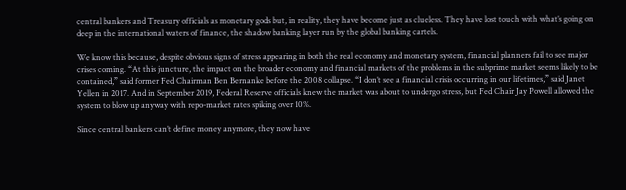central bankers and Treasury officials as monetary gods but, in reality, they have become just as clueless. They have lost touch with what’s going on deep in the international waters of finance, the shadow banking layer run by the global banking cartels.

We know this because, despite obvious signs of stress appearing in both the real economy and monetary system, financial planners fail to see major crises coming. “At this juncture, the impact on the broader economy and financial markets of the problems in the subprime market seems likely to be contained,” said former Fed Chairman Ben Bernanke before the 2008 collapse. “I don’t see a financial crisis occurring in our lifetimes,” said Janet Yellen in 2017. And in September 2019, Federal Reserve officials knew the market was about to undergo stress, but Fed Chair Jay Powell allowed the system to blow up anyway with repo-market rates spiking over 10%.

Since central bankers can’t define money anymore, they now have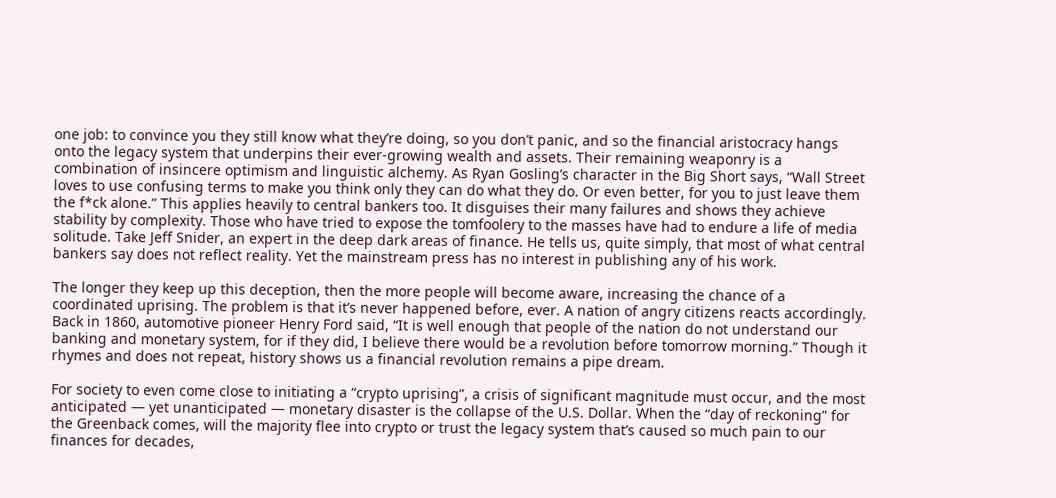one job: to convince you they still know what they’re doing, so you don’t panic, and so the financial aristocracy hangs onto the legacy system that underpins their ever-growing wealth and assets. Their remaining weaponry is a combination of insincere optimism and linguistic alchemy. As Ryan Gosling’s character in the Big Short says, “Wall Street loves to use confusing terms to make you think only they can do what they do. Or even better, for you to just leave them the f*ck alone.” This applies heavily to central bankers too. It disguises their many failures and shows they achieve stability by complexity. Those who have tried to expose the tomfoolery to the masses have had to endure a life of media solitude. Take Jeff Snider, an expert in the deep dark areas of finance. He tells us, quite simply, that most of what central bankers say does not reflect reality. Yet the mainstream press has no interest in publishing any of his work.

The longer they keep up this deception, then the more people will become aware, increasing the chance of a coordinated uprising. The problem is that it’s never happened before, ever. A nation of angry citizens reacts accordingly. Back in 1860, automotive pioneer Henry Ford said, “It is well enough that people of the nation do not understand our banking and monetary system, for if they did, I believe there would be a revolution before tomorrow morning.” Though it rhymes and does not repeat, history shows us a financial revolution remains a pipe dream.

For society to even come close to initiating a “crypto uprising”, a crisis of significant magnitude must occur, and the most anticipated — yet unanticipated — monetary disaster is the collapse of the U.S. Dollar. When the “day of reckoning” for the Greenback comes, will the majority flee into crypto or trust the legacy system that’s caused so much pain to our finances for decades,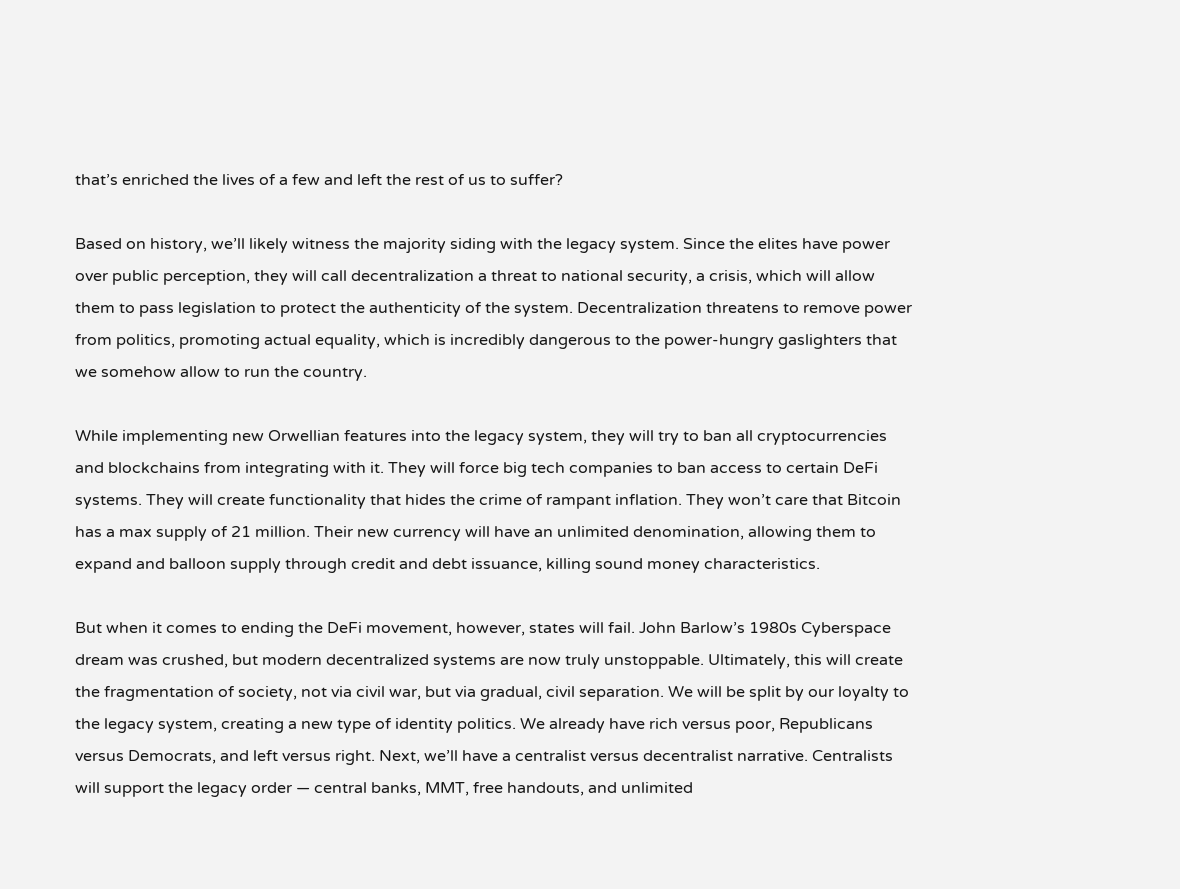that’s enriched the lives of a few and left the rest of us to suffer?

Based on history, we’ll likely witness the majority siding with the legacy system. Since the elites have power over public perception, they will call decentralization a threat to national security, a crisis, which will allow them to pass legislation to protect the authenticity of the system. Decentralization threatens to remove power from politics, promoting actual equality, which is incredibly dangerous to the power-hungry gaslighters that we somehow allow to run the country.

While implementing new Orwellian features into the legacy system, they will try to ban all cryptocurrencies and blockchains from integrating with it. They will force big tech companies to ban access to certain DeFi systems. They will create functionality that hides the crime of rampant inflation. They won’t care that Bitcoin has a max supply of 21 million. Their new currency will have an unlimited denomination, allowing them to expand and balloon supply through credit and debt issuance, killing sound money characteristics.

But when it comes to ending the DeFi movement, however, states will fail. John Barlow’s 1980s Cyberspace dream was crushed, but modern decentralized systems are now truly unstoppable. Ultimately, this will create the fragmentation of society, not via civil war, but via gradual, civil separation. We will be split by our loyalty to the legacy system, creating a new type of identity politics. We already have rich versus poor, Republicans versus Democrats, and left versus right. Next, we’ll have a centralist versus decentralist narrative. Centralists will support the legacy order — central banks, MMT, free handouts, and unlimited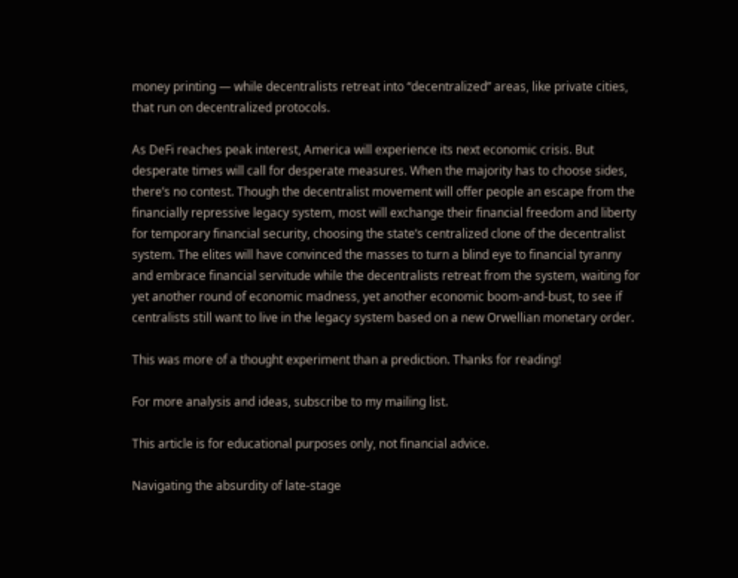money printing — while decentralists retreat into “decentralized” areas, like private cities, that run on decentralized protocols.

As DeFi reaches peak interest, America will experience its next economic crisis. But desperate times will call for desperate measures. When the majority has to choose sides, there’s no contest. Though the decentralist movement will offer people an escape from the financially repressive legacy system, most will exchange their financial freedom and liberty for temporary financial security, choosing the state’s centralized clone of the decentralist system. The elites will have convinced the masses to turn a blind eye to financial tyranny and embrace financial servitude while the decentralists retreat from the system, waiting for yet another round of economic madness, yet another economic boom-and-bust, to see if centralists still want to live in the legacy system based on a new Orwellian monetary order.

This was more of a thought experiment than a prediction. Thanks for reading!

For more analysis and ideas, subscribe to my mailing list.

This article is for educational purposes only, not financial advice.

Navigating the absurdity of late-stage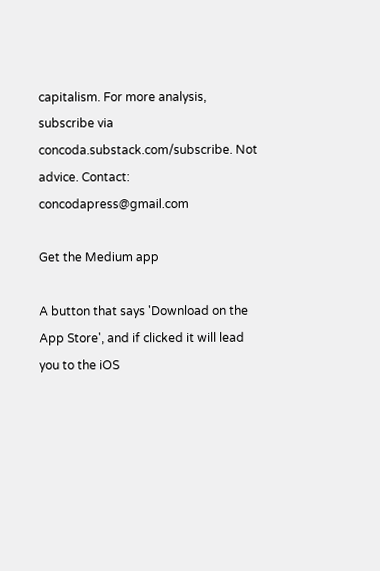capitalism. For more analysis, subscribe via concoda.substack.com/subscribe. Not advice. Contact: concodapress@gmail.com

Get the Medium app

A button that says 'Download on the App Store', and if clicked it will lead you to the iOS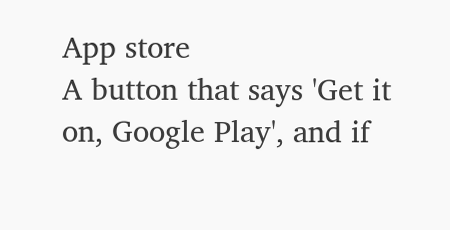App store
A button that says 'Get it on, Google Play', and if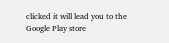clicked it will lead you to the Google Play store